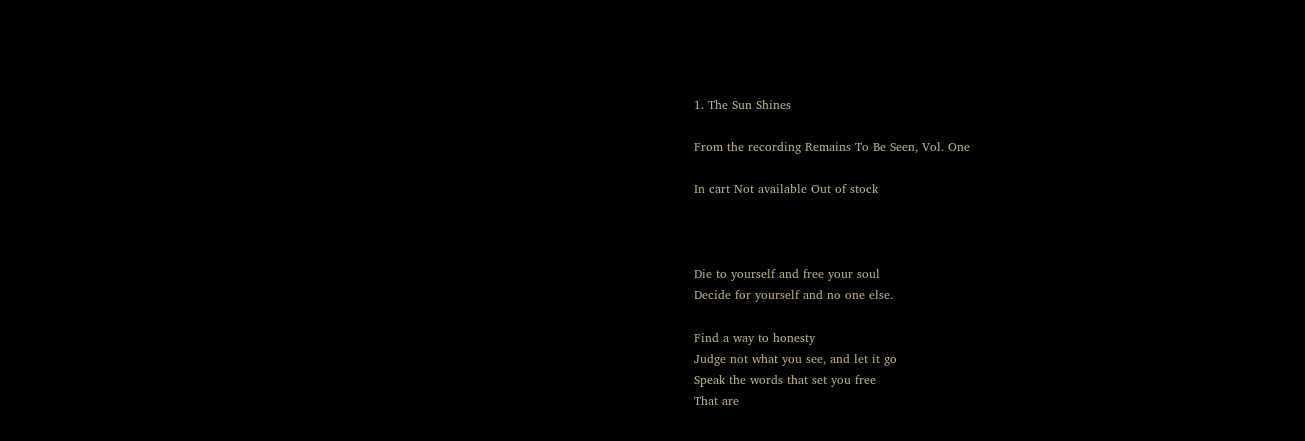1. The Sun Shines

From the recording Remains To Be Seen, Vol. One

In cart Not available Out of stock



Die to yourself and free your soul
Decide for yourself and no one else.

Find a way to honesty
Judge not what you see, and let it go
Speak the words that set you free
That are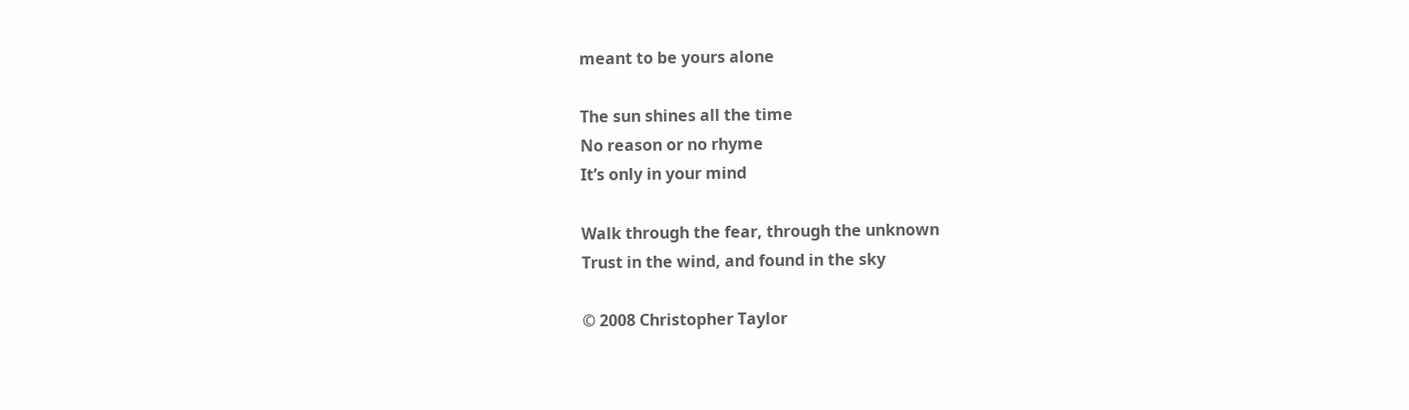meant to be yours alone

The sun shines all the time
No reason or no rhyme
It’s only in your mind

Walk through the fear, through the unknown
Trust in the wind, and found in the sky

© 2008 Christopher Taylor